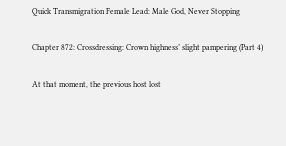Quick Transmigration Female Lead: Male God, Never Stopping

Chapter 872: Crossdressing: Crown highness’ slight pampering (Part 4)

At that moment, the previous host lost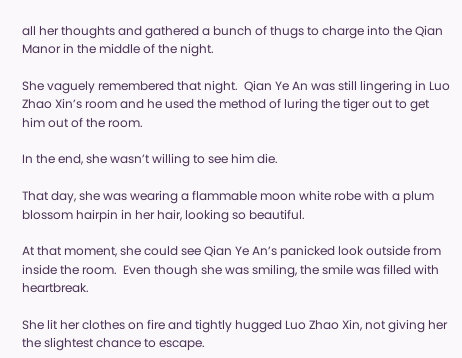all her thoughts and gathered a bunch of thugs to charge into the Qian Manor in the middle of the night.

She vaguely remembered that night.  Qian Ye An was still lingering in Luo Zhao Xin’s room and he used the method of luring the tiger out to get him out of the room.

In the end, she wasn’t willing to see him die.

That day, she was wearing a flammable moon white robe with a plum blossom hairpin in her hair, looking so beautiful.

At that moment, she could see Qian Ye An’s panicked look outside from inside the room.  Even though she was smiling, the smile was filled with heartbreak.

She lit her clothes on fire and tightly hugged Luo Zhao Xin, not giving her the slightest chance to escape.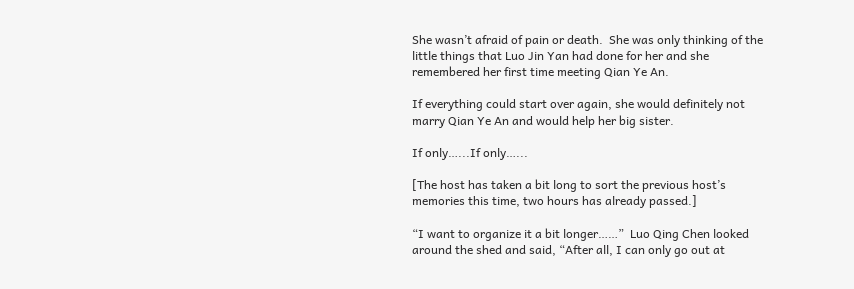She wasn’t afraid of pain or death.  She was only thinking of the little things that Luo Jin Yan had done for her and she remembered her first time meeting Qian Ye An.

If everything could start over again, she would definitely not marry Qian Ye An and would help her big sister.

If only…...If only…...

[The host has taken a bit long to sort the previous host’s memories this time, two hours has already passed.]

“I want to organize it a bit longer……”  Luo Qing Chen looked around the shed and said, “After all, I can only go out at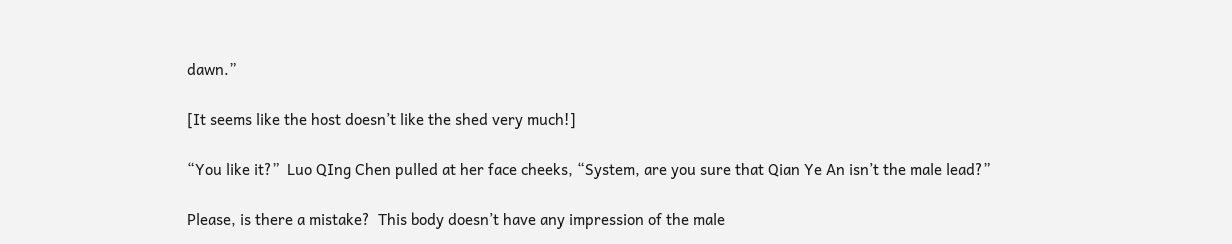dawn.”

[It seems like the host doesn’t like the shed very much!]

“You like it?”  Luo QIng Chen pulled at her face cheeks, “System, are you sure that Qian Ye An isn’t the male lead?”

Please, is there a mistake?  This body doesn’t have any impression of the male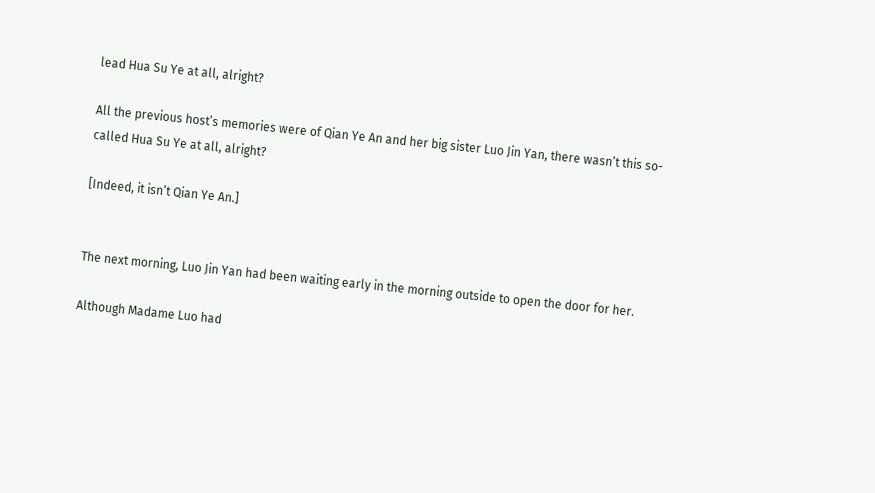lead Hua Su Ye at all, alright?

All the previous host’s memories were of Qian Ye An and her big sister Luo Jin Yan, there wasn’t this so-called Hua Su Ye at all, alright?

[Indeed, it isn’t Qian Ye An.]


The next morning, Luo Jin Yan had been waiting early in the morning outside to open the door for her.

Although Madame Luo had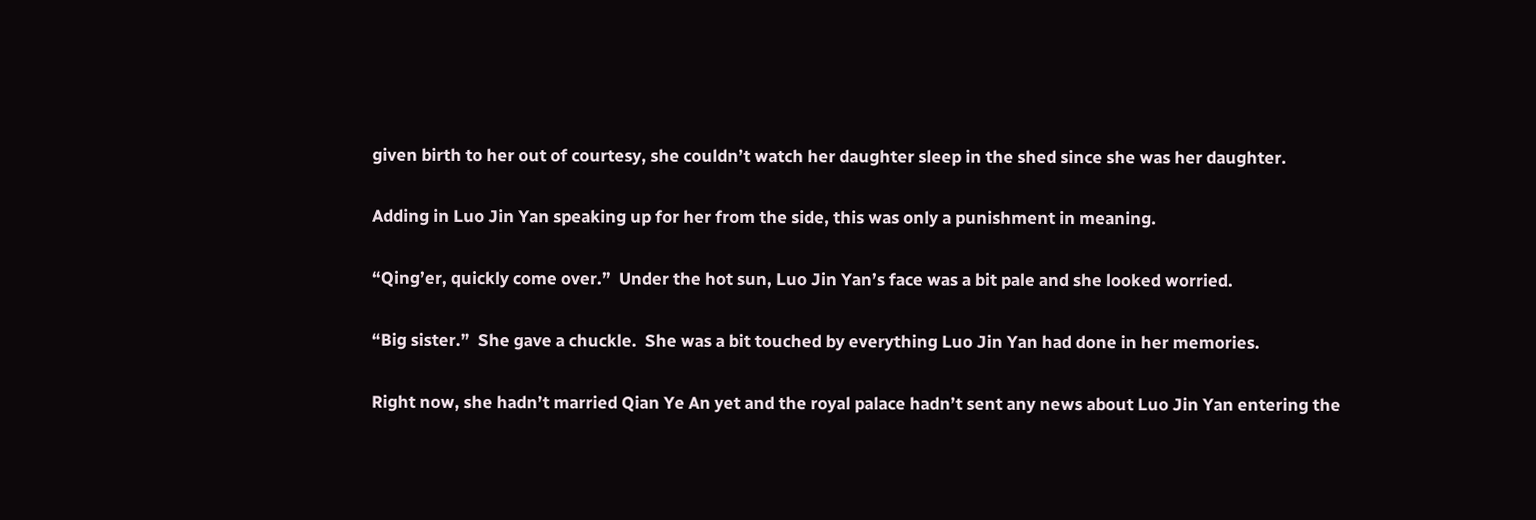given birth to her out of courtesy, she couldn’t watch her daughter sleep in the shed since she was her daughter.

Adding in Luo Jin Yan speaking up for her from the side, this was only a punishment in meaning.

“Qing’er, quickly come over.”  Under the hot sun, Luo Jin Yan’s face was a bit pale and she looked worried.

“Big sister.”  She gave a chuckle.  She was a bit touched by everything Luo Jin Yan had done in her memories.

Right now, she hadn’t married Qian Ye An yet and the royal palace hadn’t sent any news about Luo Jin Yan entering the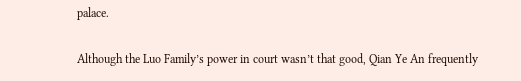palace.

Although the Luo Family’s power in court wasn’t that good, Qian Ye An frequently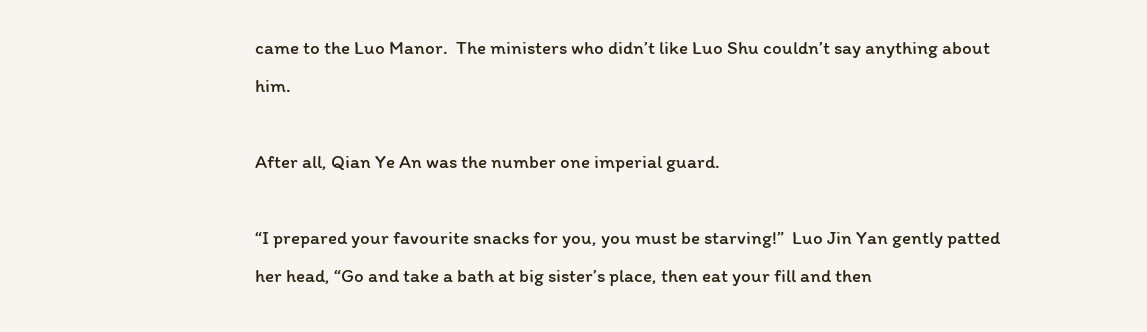came to the Luo Manor.  The ministers who didn’t like Luo Shu couldn’t say anything about him.

After all, Qian Ye An was the number one imperial guard.

“I prepared your favourite snacks for you, you must be starving!”  Luo Jin Yan gently patted her head, “Go and take a bath at big sister’s place, then eat your fill and then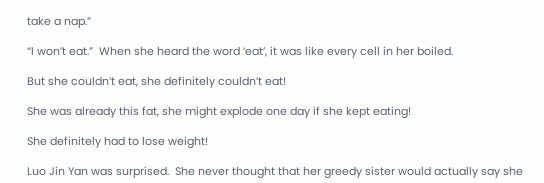take a nap.”

“I won’t eat.”  When she heard the word ‘eat’, it was like every cell in her boiled.

But she couldn’t eat, she definitely couldn’t eat!

She was already this fat, she might explode one day if she kept eating!

She definitely had to lose weight!

Luo Jin Yan was surprised.  She never thought that her greedy sister would actually say she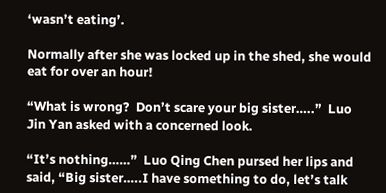‘wasn’t eating’.

Normally after she was locked up in the shed, she would eat for over an hour!

“What is wrong?  Don’t scare your big sister…..”  Luo Jin Yan asked with a concerned look.

“It’s nothing……”  Luo Qing Chen pursed her lips and said, “Big sister…..I have something to do, let’s talk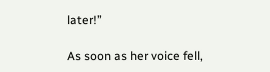later!”

As soon as her voice fell,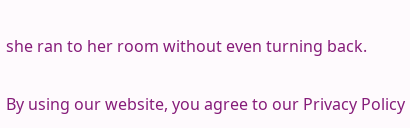she ran to her room without even turning back.

By using our website, you agree to our Privacy Policy